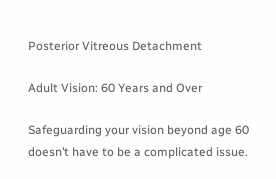Posterior Vitreous Detachment

Adult Vision: 60 Years and Over

Safeguarding your vision beyond age 60 doesn’t have to be a complicated issue.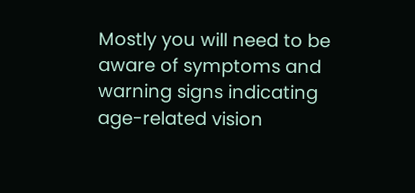Mostly you will need to be aware of symptoms and warning signs indicating age-related vision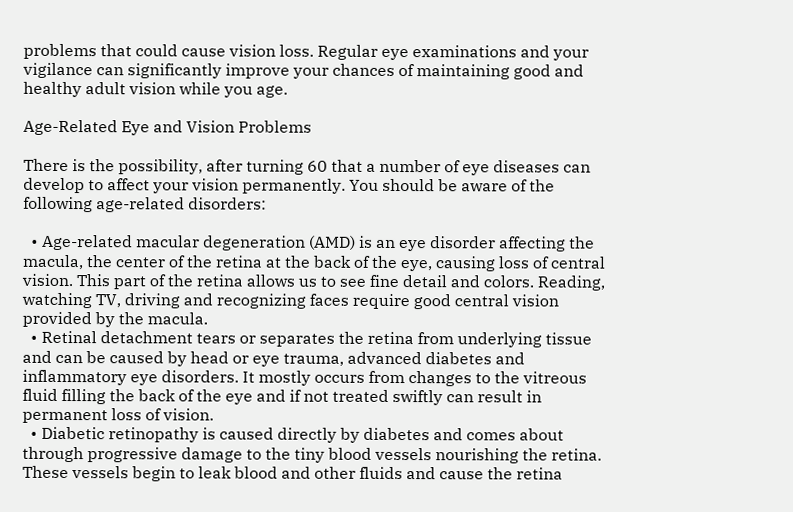problems that could cause vision loss. Regular eye examinations and your vigilance can significantly improve your chances of maintaining good and healthy adult vision while you age.

Age-Related Eye and Vision Problems

There is the possibility, after turning 60 that a number of eye diseases can develop to affect your vision permanently. You should be aware of the following age-related disorders:

  • Age-related macular degeneration (AMD) is an eye disorder affecting the macula, the center of the retina at the back of the eye, causing loss of central vision. This part of the retina allows us to see fine detail and colors. Reading, watching TV, driving and recognizing faces require good central vision provided by the macula.
  • Retinal detachment tears or separates the retina from underlying tissue and can be caused by head or eye trauma, advanced diabetes and inflammatory eye disorders. It mostly occurs from changes to the vitreous fluid filling the back of the eye and if not treated swiftly can result in permanent loss of vision.
  • Diabetic retinopathy is caused directly by diabetes and comes about through progressive damage to the tiny blood vessels nourishing the retina. These vessels begin to leak blood and other fluids and cause the retina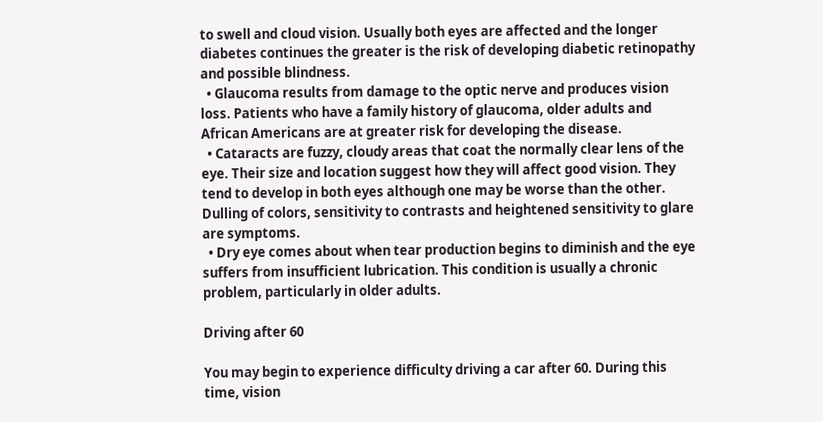to swell and cloud vision. Usually both eyes are affected and the longer diabetes continues the greater is the risk of developing diabetic retinopathy and possible blindness.
  • Glaucoma results from damage to the optic nerve and produces vision loss. Patients who have a family history of glaucoma, older adults and African Americans are at greater risk for developing the disease.
  • Cataracts are fuzzy, cloudy areas that coat the normally clear lens of the eye. Their size and location suggest how they will affect good vision. They tend to develop in both eyes although one may be worse than the other. Dulling of colors, sensitivity to contrasts and heightened sensitivity to glare are symptoms.
  • Dry eye comes about when tear production begins to diminish and the eye suffers from insufficient lubrication. This condition is usually a chronic problem, particularly in older adults.

Driving after 60

You may begin to experience difficulty driving a car after 60. During this time, vision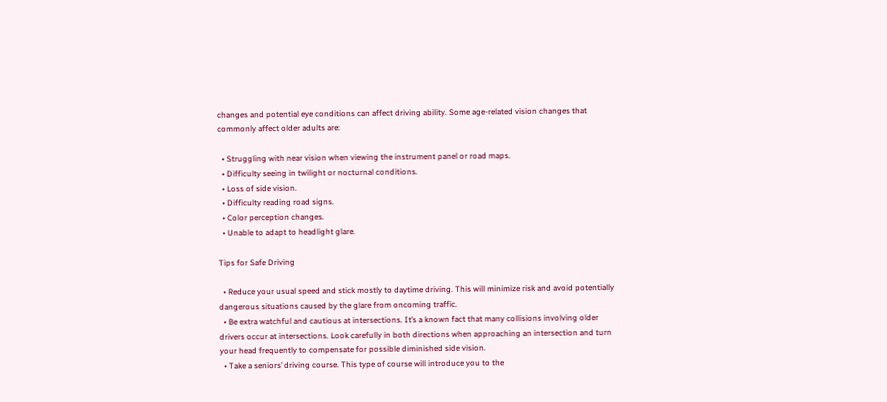changes and potential eye conditions can affect driving ability. Some age-related vision changes that commonly affect older adults are:

  • Struggling with near vision when viewing the instrument panel or road maps.
  • Difficulty seeing in twilight or nocturnal conditions.
  • Loss of side vision.
  • Difficulty reading road signs.
  • Color perception changes.
  • Unable to adapt to headlight glare.

Tips for Safe Driving

  • Reduce your usual speed and stick mostly to daytime driving. This will minimize risk and avoid potentially dangerous situations caused by the glare from oncoming traffic.
  • Be extra watchful and cautious at intersections. It’s a known fact that many collisions involving older drivers occur at intersections. Look carefully in both directions when approaching an intersection and turn your head frequently to compensate for possible diminished side vision.
  • Take a seniors’ driving course. This type of course will introduce you to the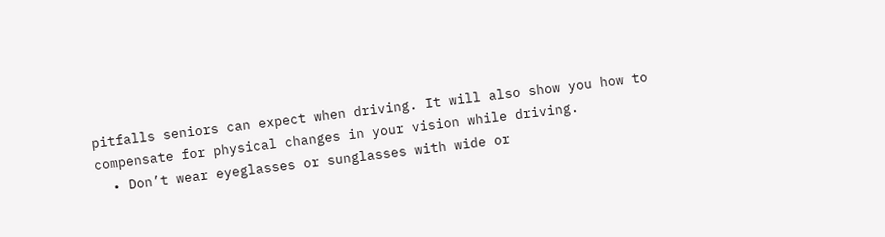pitfalls seniors can expect when driving. It will also show you how to compensate for physical changes in your vision while driving.
  • Don’t wear eyeglasses or sunglasses with wide or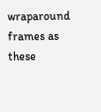wraparound frames as these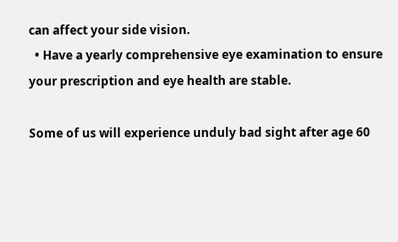can affect your side vision.
  • Have a yearly comprehensive eye examination to ensure your prescription and eye health are stable.

Some of us will experience unduly bad sight after age 60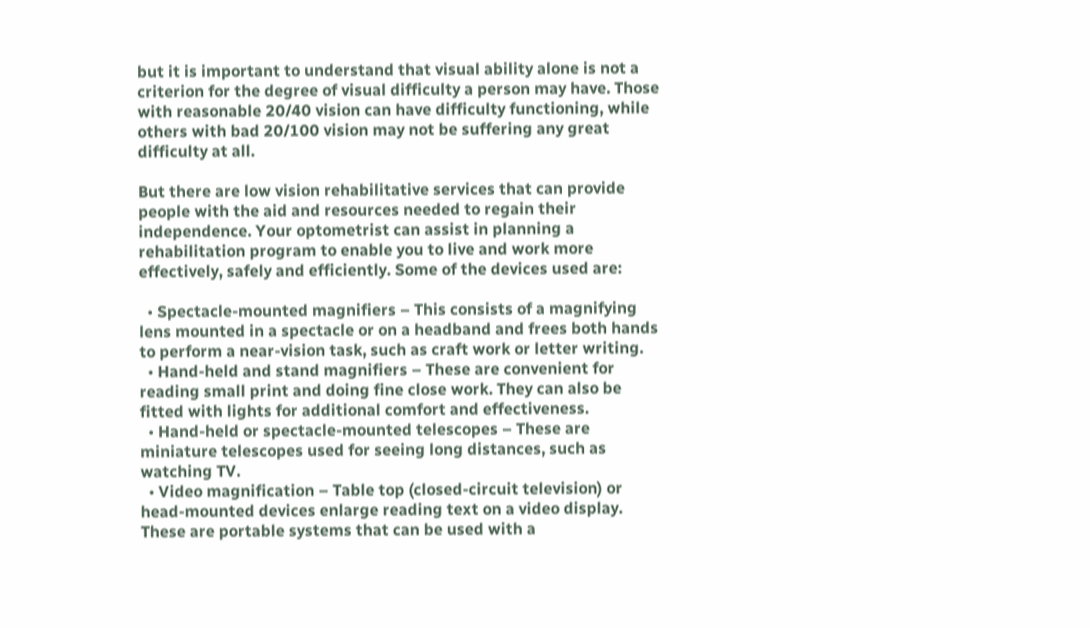but it is important to understand that visual ability alone is not a criterion for the degree of visual difficulty a person may have. Those with reasonable 20/40 vision can have difficulty functioning, while others with bad 20/100 vision may not be suffering any great difficulty at all.

But there are low vision rehabilitative services that can provide people with the aid and resources needed to regain their independence. Your optometrist can assist in planning a rehabilitation program to enable you to live and work more effectively, safely and efficiently. Some of the devices used are:

  • Spectacle-mounted magnifiers – This consists of a magnifying lens mounted in a spectacle or on a headband and frees both hands to perform a near-vision task, such as craft work or letter writing.
  • Hand-held and stand magnifiers – These are convenient for reading small print and doing fine close work. They can also be fitted with lights for additional comfort and effectiveness.
  • Hand-held or spectacle-mounted telescopes – These are miniature telescopes used for seeing long distances, such as watching TV.
  • Video magnification – Table top (closed-circuit television) or head-mounted devices enlarge reading text on a video display. These are portable systems that can be used with a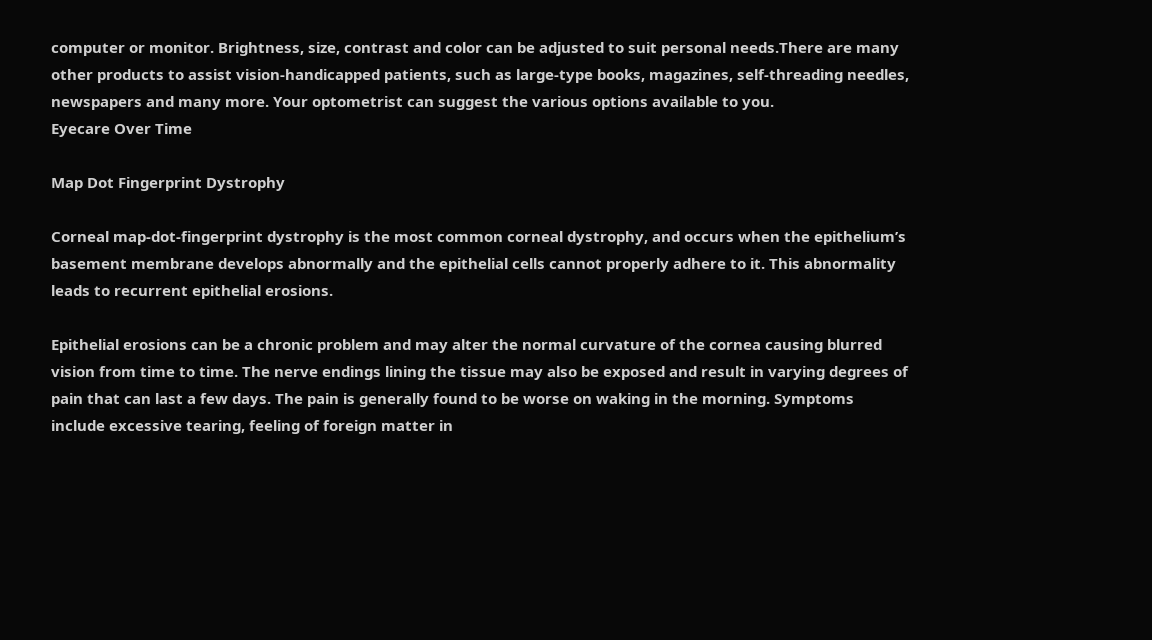computer or monitor. Brightness, size, contrast and color can be adjusted to suit personal needs.There are many other products to assist vision-handicapped patients, such as large-type books, magazines, self-threading needles, newspapers and many more. Your optometrist can suggest the various options available to you.
Eyecare Over Time

Map Dot Fingerprint Dystrophy

Corneal map-dot-fingerprint dystrophy is the most common corneal dystrophy, and occurs when the epithelium’s basement membrane develops abnormally and the epithelial cells cannot properly adhere to it. This abnormality leads to recurrent epithelial erosions.

Epithelial erosions can be a chronic problem and may alter the normal curvature of the cornea causing blurred vision from time to time. The nerve endings lining the tissue may also be exposed and result in varying degrees of pain that can last a few days. The pain is generally found to be worse on waking in the morning. Symptoms include excessive tearing, feeling of foreign matter in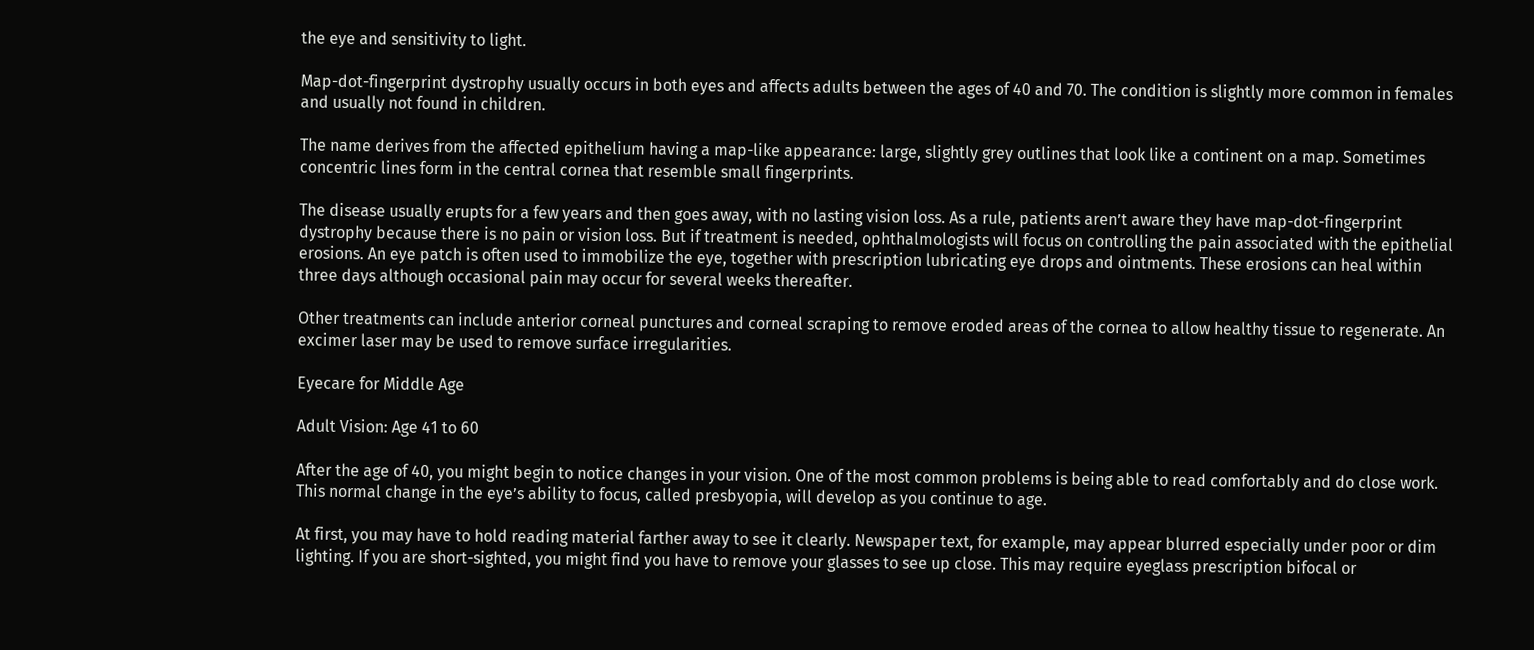the eye and sensitivity to light.

Map-dot-fingerprint dystrophy usually occurs in both eyes and affects adults between the ages of 40 and 70. The condition is slightly more common in females and usually not found in children.

The name derives from the affected epithelium having a map-like appearance: large, slightly grey outlines that look like a continent on a map. Sometimes concentric lines form in the central cornea that resemble small fingerprints.

The disease usually erupts for a few years and then goes away, with no lasting vision loss. As a rule, patients aren’t aware they have map-dot-fingerprint dystrophy because there is no pain or vision loss. But if treatment is needed, ophthalmologists will focus on controlling the pain associated with the epithelial erosions. An eye patch is often used to immobilize the eye, together with prescription lubricating eye drops and ointments. These erosions can heal within three days although occasional pain may occur for several weeks thereafter.

Other treatments can include anterior corneal punctures and corneal scraping to remove eroded areas of the cornea to allow healthy tissue to regenerate. An excimer laser may be used to remove surface irregularities.

Eyecare for Middle Age

Adult Vision: Age 41 to 60

After the age of 40, you might begin to notice changes in your vision. One of the most common problems is being able to read comfortably and do close work. This normal change in the eye’s ability to focus, called presbyopia, will develop as you continue to age.

At first, you may have to hold reading material farther away to see it clearly. Newspaper text, for example, may appear blurred especially under poor or dim lighting. If you are short-sighted, you might find you have to remove your glasses to see up close. This may require eyeglass prescription bifocal or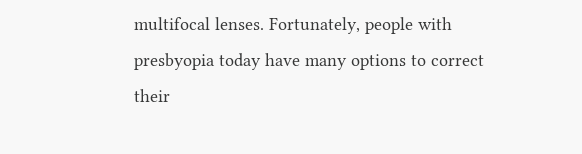multifocal lenses. Fortunately, people with presbyopia today have many options to correct their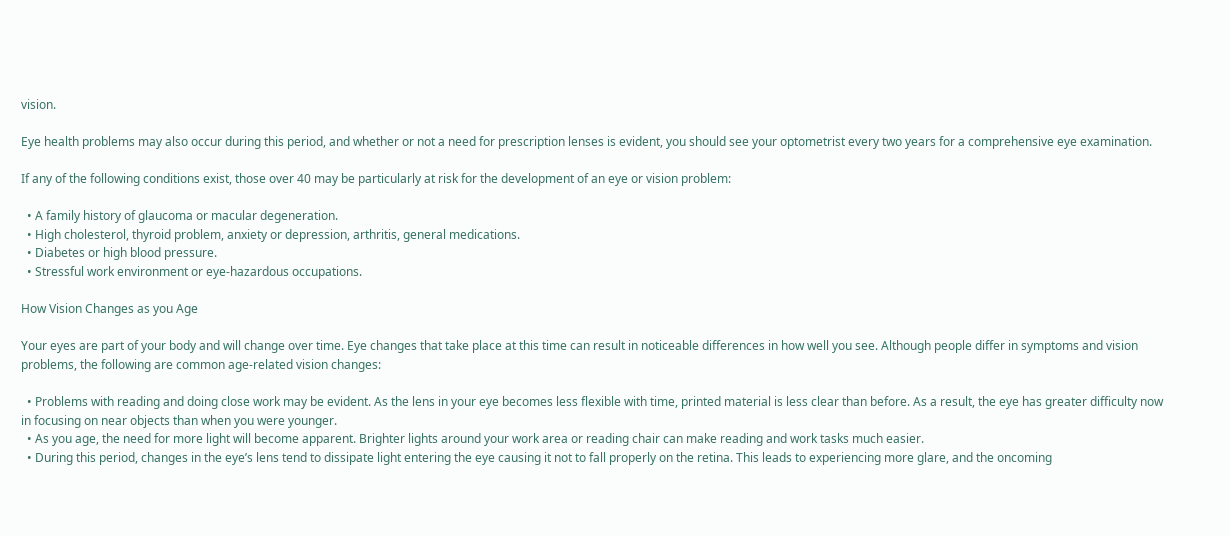vision.

Eye health problems may also occur during this period, and whether or not a need for prescription lenses is evident, you should see your optometrist every two years for a comprehensive eye examination.

If any of the following conditions exist, those over 40 may be particularly at risk for the development of an eye or vision problem:

  • A family history of glaucoma or macular degeneration.
  • High cholesterol, thyroid problem, anxiety or depression, arthritis, general medications.
  • Diabetes or high blood pressure.
  • Stressful work environment or eye-hazardous occupations.

How Vision Changes as you Age

Your eyes are part of your body and will change over time. Eye changes that take place at this time can result in noticeable differences in how well you see. Although people differ in symptoms and vision problems, the following are common age-related vision changes:

  • Problems with reading and doing close work may be evident. As the lens in your eye becomes less flexible with time, printed material is less clear than before. As a result, the eye has greater difficulty now in focusing on near objects than when you were younger.
  • As you age, the need for more light will become apparent. Brighter lights around your work area or reading chair can make reading and work tasks much easier.
  • During this period, changes in the eye’s lens tend to dissipate light entering the eye causing it not to fall properly on the retina. This leads to experiencing more glare, and the oncoming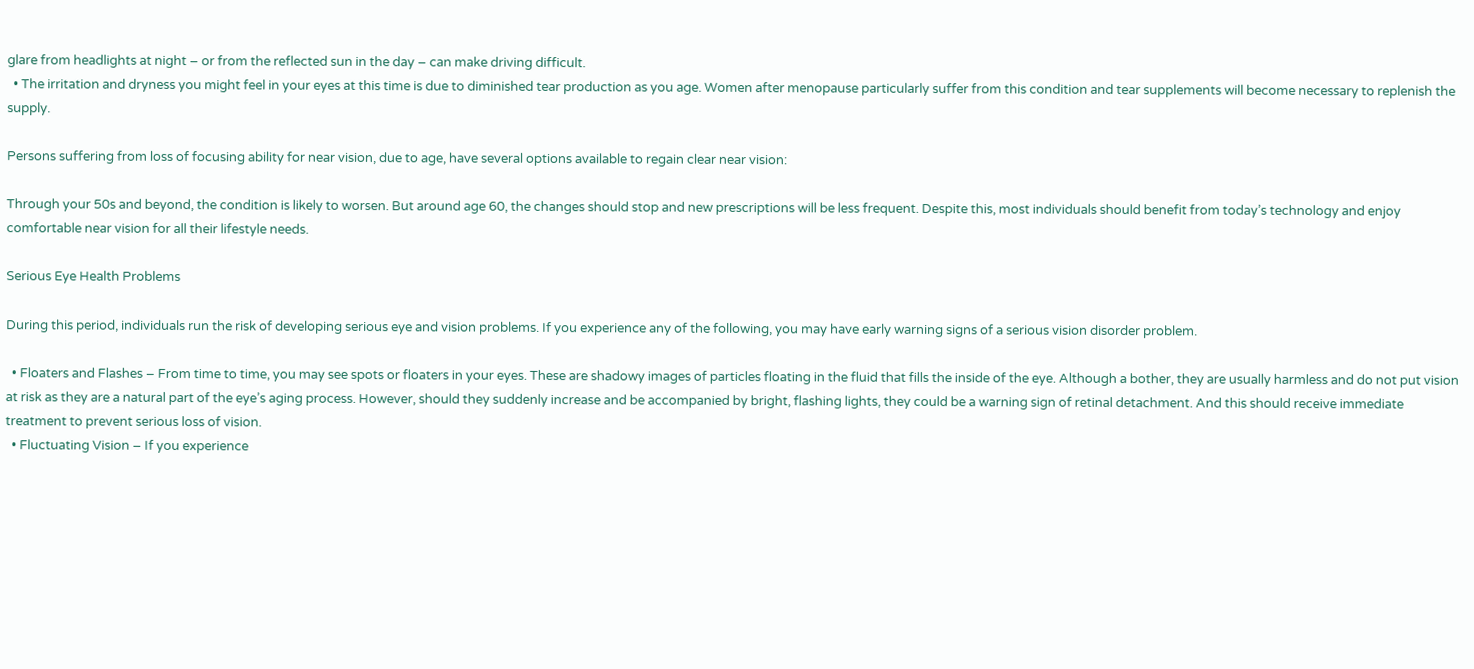glare from headlights at night – or from the reflected sun in the day – can make driving difficult.
  • The irritation and dryness you might feel in your eyes at this time is due to diminished tear production as you age. Women after menopause particularly suffer from this condition and tear supplements will become necessary to replenish the supply.

Persons suffering from loss of focusing ability for near vision, due to age, have several options available to regain clear near vision:

Through your 50s and beyond, the condition is likely to worsen. But around age 60, the changes should stop and new prescriptions will be less frequent. Despite this, most individuals should benefit from today’s technology and enjoy comfortable near vision for all their lifestyle needs.

Serious Eye Health Problems

During this period, individuals run the risk of developing serious eye and vision problems. If you experience any of the following, you may have early warning signs of a serious vision disorder problem.

  • Floaters and Flashes – From time to time, you may see spots or floaters in your eyes. These are shadowy images of particles floating in the fluid that fills the inside of the eye. Although a bother, they are usually harmless and do not put vision at risk as they are a natural part of the eye’s aging process. However, should they suddenly increase and be accompanied by bright, flashing lights, they could be a warning sign of retinal detachment. And this should receive immediate treatment to prevent serious loss of vision.
  • Fluctuating Vision – If you experience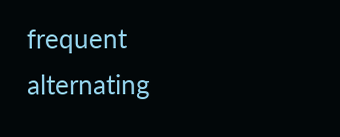frequent alternating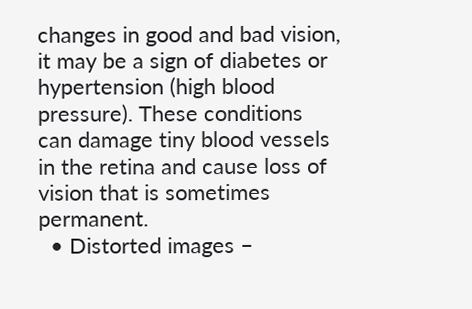changes in good and bad vision, it may be a sign of diabetes or hypertension (high blood pressure). These conditions can damage tiny blood vessels in the retina and cause loss of vision that is sometimes permanent.
  • Distorted images –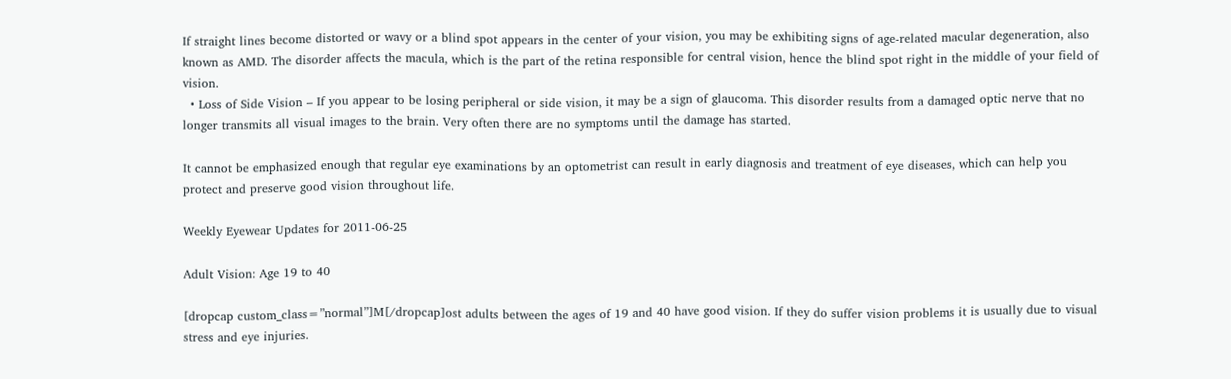If straight lines become distorted or wavy or a blind spot appears in the center of your vision, you may be exhibiting signs of age-related macular degeneration, also known as AMD. The disorder affects the macula, which is the part of the retina responsible for central vision, hence the blind spot right in the middle of your field of vision.
  • Loss of Side Vision – If you appear to be losing peripheral or side vision, it may be a sign of glaucoma. This disorder results from a damaged optic nerve that no longer transmits all visual images to the brain. Very often there are no symptoms until the damage has started.

It cannot be emphasized enough that regular eye examinations by an optometrist can result in early diagnosis and treatment of eye diseases, which can help you protect and preserve good vision throughout life.

Weekly Eyewear Updates for 2011-06-25

Adult Vision: Age 19 to 40

[dropcap custom_class=”normal”]M[/dropcap]ost adults between the ages of 19 and 40 have good vision. If they do suffer vision problems it is usually due to visual stress and eye injuries.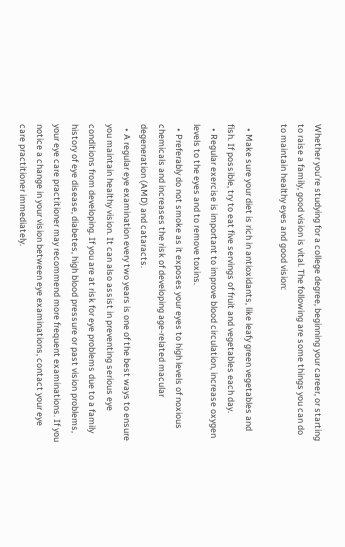Whether you’re studying for a college degree, beginning your career, or starting to raise a family, good vision is vital. The following are some things you can do to maintain healthy eyes and good vision:

  • Make sure your diet is rich in antioxidants, like leafy green vegetables and fish. If possible, try to eat five servings of fruit and vegetables each day.
  • Regular exercise is important to improve blood circulation, increase oxygen levels to the eyes and to remove toxins.
  • Preferably do not smoke as it exposes your eyes to high levels of noxious chemicals and increases the risk of developing age-related macular degeneration (AMD) and cataracts.
  • A regular eye examination every two years is one of the best ways to ensure you maintain healthy vision. It can also assist in preventing serious eye conditions from developing. If you are at risk for eye problems due to a family history of eye disease, diabetes, high blood pressure or past vision problems, your eye care practitioner may recommend more frequent examinations. If you notice a change in your vision between eye examinations, contact your eye care practitioner immediately.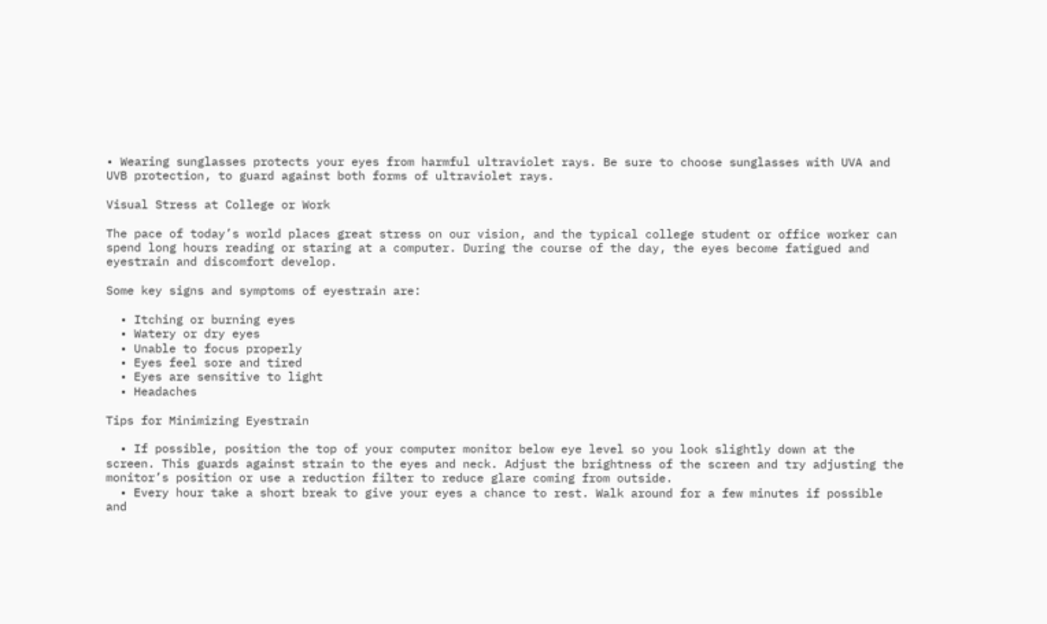• Wearing sunglasses protects your eyes from harmful ultraviolet rays. Be sure to choose sunglasses with UVA and UVB protection, to guard against both forms of ultraviolet rays.

Visual Stress at College or Work

The pace of today’s world places great stress on our vision, and the typical college student or office worker can spend long hours reading or staring at a computer. During the course of the day, the eyes become fatigued and eyestrain and discomfort develop.

Some key signs and symptoms of eyestrain are:

  • Itching or burning eyes
  • Watery or dry eyes
  • Unable to focus properly
  • Eyes feel sore and tired
  • Eyes are sensitive to light
  • Headaches

Tips for Minimizing Eyestrain

  • If possible, position the top of your computer monitor below eye level so you look slightly down at the screen. This guards against strain to the eyes and neck. Adjust the brightness of the screen and try adjusting the monitor’s position or use a reduction filter to reduce glare coming from outside.
  • Every hour take a short break to give your eyes a chance to rest. Walk around for a few minutes if possible and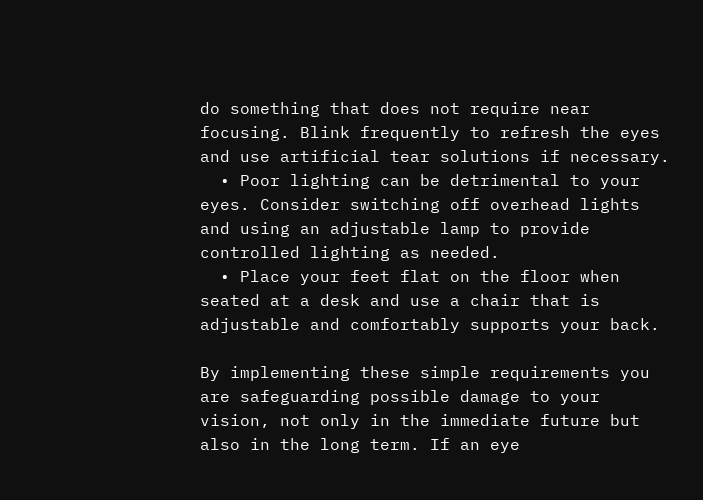do something that does not require near focusing. Blink frequently to refresh the eyes and use artificial tear solutions if necessary.
  • Poor lighting can be detrimental to your eyes. Consider switching off overhead lights and using an adjustable lamp to provide controlled lighting as needed.
  • Place your feet flat on the floor when seated at a desk and use a chair that is adjustable and comfortably supports your back.

By implementing these simple requirements you are safeguarding possible damage to your vision, not only in the immediate future but also in the long term. If an eye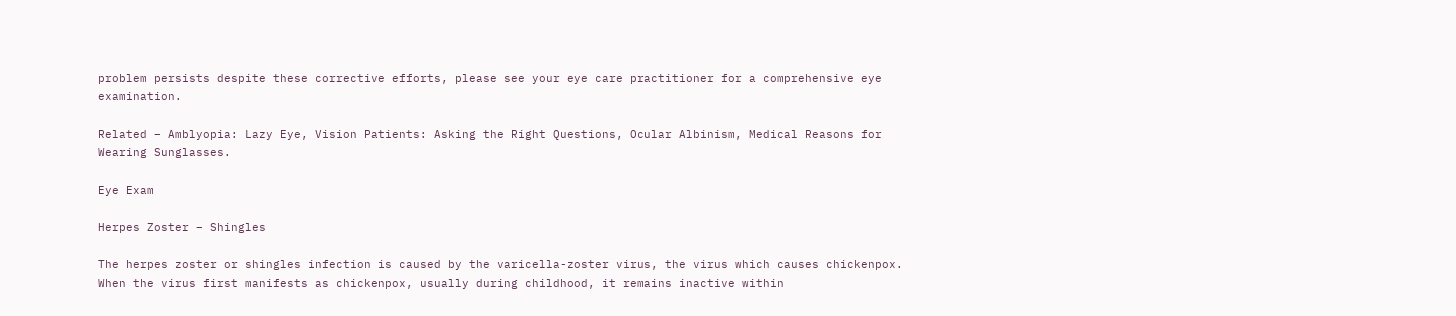problem persists despite these corrective efforts, please see your eye care practitioner for a comprehensive eye examination.

Related – Amblyopia: Lazy Eye, Vision Patients: Asking the Right Questions, Ocular Albinism, Medical Reasons for Wearing Sunglasses.

Eye Exam

Herpes Zoster – Shingles

The herpes zoster or shingles infection is caused by the varicella-zoster virus, the virus which causes chickenpox. When the virus first manifests as chickenpox, usually during childhood, it remains inactive within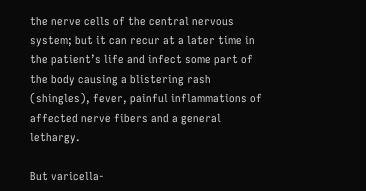the nerve cells of the central nervous system; but it can recur at a later time in the patient’s life and infect some part of the body causing a blistering rash (shingles), fever, painful inflammations of affected nerve fibers and a general lethargy.

But varicella-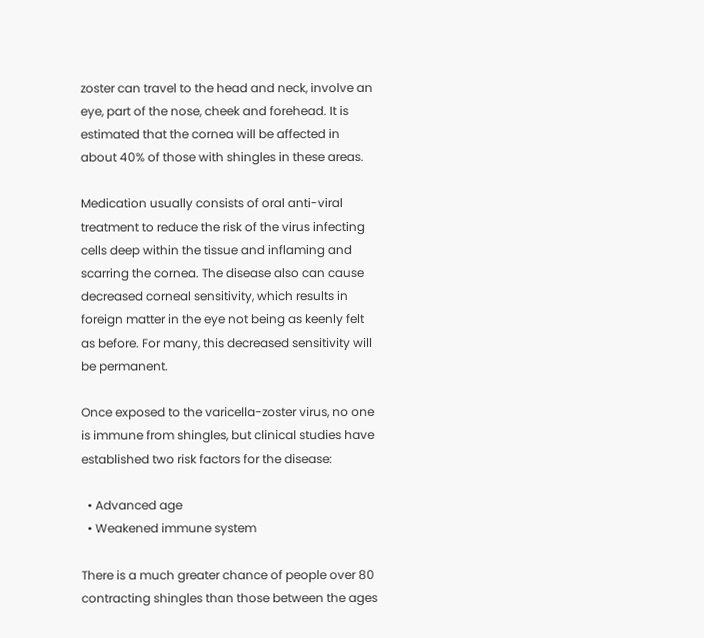zoster can travel to the head and neck, involve an eye, part of the nose, cheek and forehead. It is estimated that the cornea will be affected in about 40% of those with shingles in these areas.

Medication usually consists of oral anti-viral treatment to reduce the risk of the virus infecting cells deep within the tissue and inflaming and scarring the cornea. The disease also can cause decreased corneal sensitivity, which results in foreign matter in the eye not being as keenly felt as before. For many, this decreased sensitivity will be permanent.

Once exposed to the varicella-zoster virus, no one is immune from shingles, but clinical studies have established two risk factors for the disease:

  • Advanced age
  • Weakened immune system

There is a much greater chance of people over 80 contracting shingles than those between the ages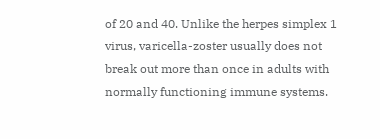of 20 and 40. Unlike the herpes simplex 1 virus, varicella-zoster usually does not break out more than once in adults with normally functioning immune systems.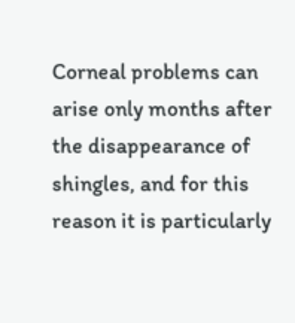Corneal problems can arise only months after the disappearance of shingles, and for this reason it is particularly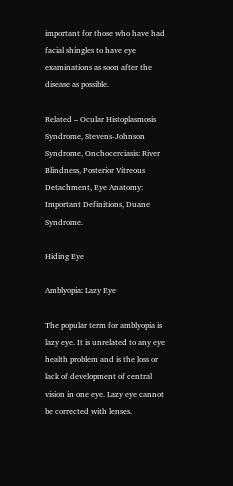important for those who have had facial shingles to have eye examinations as soon after the disease as possible.

Related – Ocular Histoplasmosis Syndrome, Stevens-Johnson Syndrome, Onchocerciasis: River Blindness, Posterior Vitreous Detachment, Eye Anatomy: Important Definitions, Duane Syndrome.

Hiding Eye

Amblyopia: Lazy Eye

The popular term for amblyopia is lazy eye. It is unrelated to any eye health problem and is the loss or lack of development of central vision in one eye. Lazy eye cannot be corrected with lenses.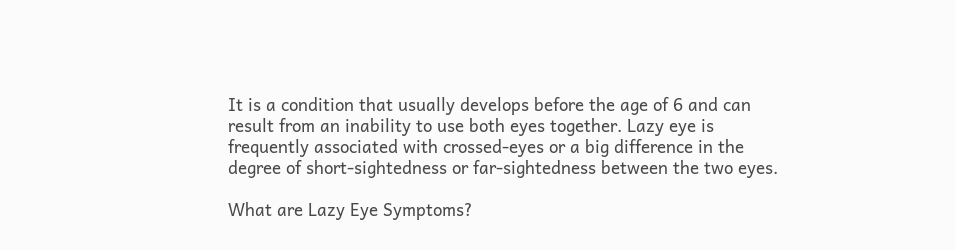It is a condition that usually develops before the age of 6 and can result from an inability to use both eyes together. Lazy eye is frequently associated with crossed-eyes or a big difference in the degree of short-sightedness or far-sightedness between the two eyes.

What are Lazy Eye Symptoms?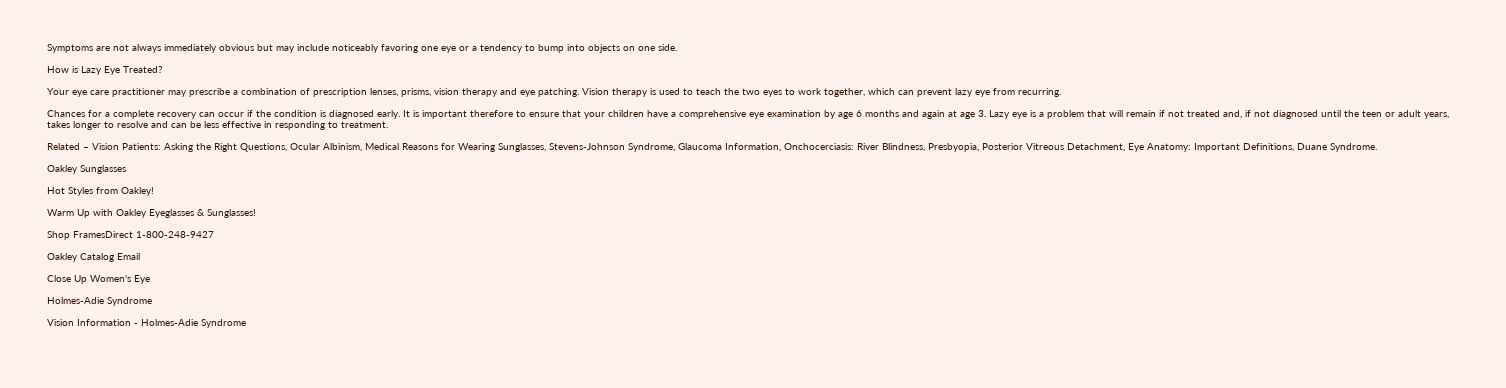Symptoms are not always immediately obvious but may include noticeably favoring one eye or a tendency to bump into objects on one side.

How is Lazy Eye Treated?

Your eye care practitioner may prescribe a combination of prescription lenses, prisms, vision therapy and eye patching. Vision therapy is used to teach the two eyes to work together, which can prevent lazy eye from recurring.

Chances for a complete recovery can occur if the condition is diagnosed early. It is important therefore to ensure that your children have a comprehensive eye examination by age 6 months and again at age 3. Lazy eye is a problem that will remain if not treated and, if not diagnosed until the teen or adult years, takes longer to resolve and can be less effective in responding to treatment.

Related – Vision Patients: Asking the Right Questions, Ocular Albinism, Medical Reasons for Wearing Sunglasses, Stevens-Johnson Syndrome, Glaucoma Information, Onchocerciasis: River Blindness, Presbyopia, Posterior Vitreous Detachment, Eye Anatomy: Important Definitions, Duane Syndrome.

Oakley Sunglasses

Hot Styles from Oakley!

Warm Up with Oakley Eyeglasses & Sunglasses!

Shop FramesDirect 1-800-248-9427

Oakley Catalog Email

Close Up Women's Eye

Holmes-Adie Syndrome

Vision Information - Holmes-Adie Syndrome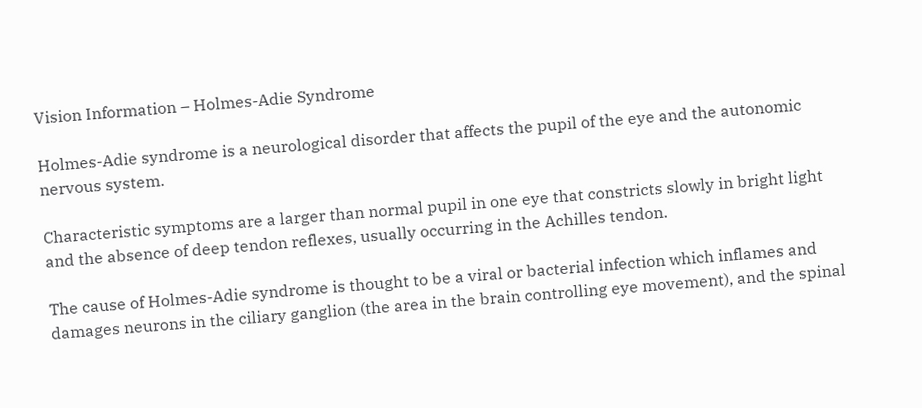Vision Information – Holmes-Adie Syndrome

Holmes-Adie syndrome is a neurological disorder that affects the pupil of the eye and the autonomic nervous system.

Characteristic symptoms are a larger than normal pupil in one eye that constricts slowly in bright light and the absence of deep tendon reflexes, usually occurring in the Achilles tendon.

The cause of Holmes-Adie syndrome is thought to be a viral or bacterial infection which inflames and damages neurons in the ciliary ganglion (the area in the brain controlling eye movement), and the spinal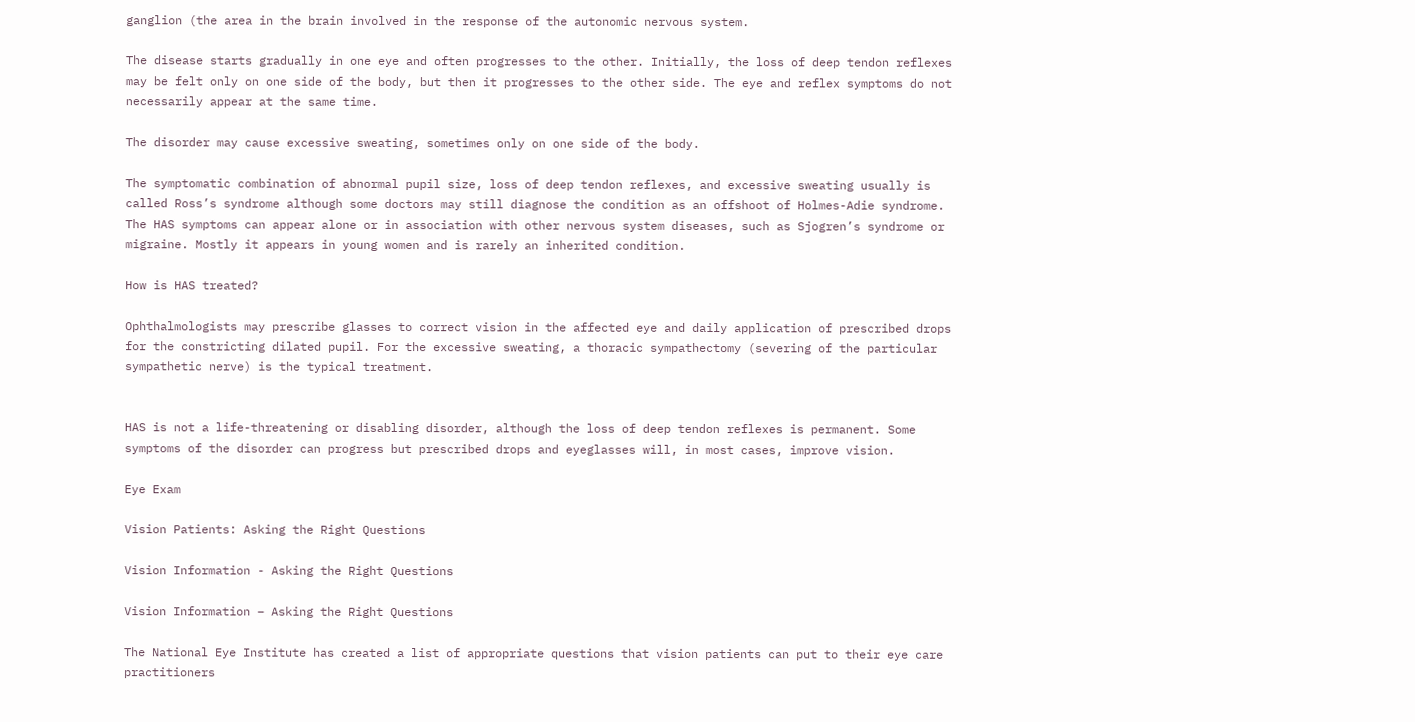ganglion (the area in the brain involved in the response of the autonomic nervous system.

The disease starts gradually in one eye and often progresses to the other. Initially, the loss of deep tendon reflexes may be felt only on one side of the body, but then it progresses to the other side. The eye and reflex symptoms do not necessarily appear at the same time.

The disorder may cause excessive sweating, sometimes only on one side of the body.

The symptomatic combination of abnormal pupil size, loss of deep tendon reflexes, and excessive sweating usually is called Ross’s syndrome although some doctors may still diagnose the condition as an offshoot of Holmes-Adie syndrome. The HAS symptoms can appear alone or in association with other nervous system diseases, such as Sjogren’s syndrome or migraine. Mostly it appears in young women and is rarely an inherited condition.

How is HAS treated?

Ophthalmologists may prescribe glasses to correct vision in the affected eye and daily application of prescribed drops for the constricting dilated pupil. For the excessive sweating, a thoracic sympathectomy (severing of the particular sympathetic nerve) is the typical treatment.


HAS is not a life-threatening or disabling disorder, although the loss of deep tendon reflexes is permanent. Some symptoms of the disorder can progress but prescribed drops and eyeglasses will, in most cases, improve vision.

Eye Exam

Vision Patients: Asking the Right Questions

Vision Information - Asking the Right Questions

Vision Information – Asking the Right Questions

The National Eye Institute has created a list of appropriate questions that vision patients can put to their eye care practitioners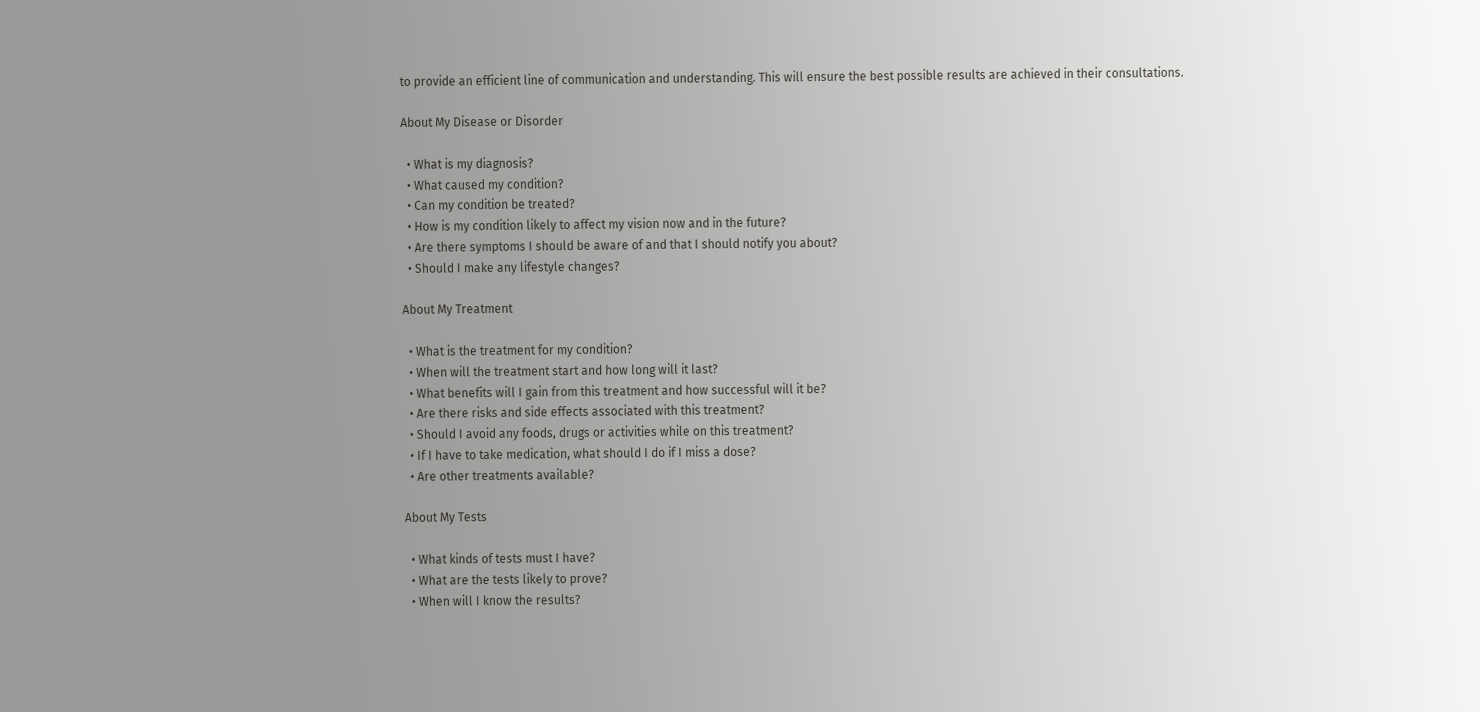to provide an efficient line of communication and understanding. This will ensure the best possible results are achieved in their consultations.

About My Disease or Disorder

  • What is my diagnosis?
  • What caused my condition?
  • Can my condition be treated?
  • How is my condition likely to affect my vision now and in the future?
  • Are there symptoms I should be aware of and that I should notify you about?
  • Should I make any lifestyle changes?

About My Treatment

  • What is the treatment for my condition?
  • When will the treatment start and how long will it last?
  • What benefits will I gain from this treatment and how successful will it be?
  • Are there risks and side effects associated with this treatment?
  • Should I avoid any foods, drugs or activities while on this treatment?
  • If I have to take medication, what should I do if I miss a dose?
  • Are other treatments available?

About My Tests

  • What kinds of tests must I have?
  • What are the tests likely to prove?
  • When will I know the results?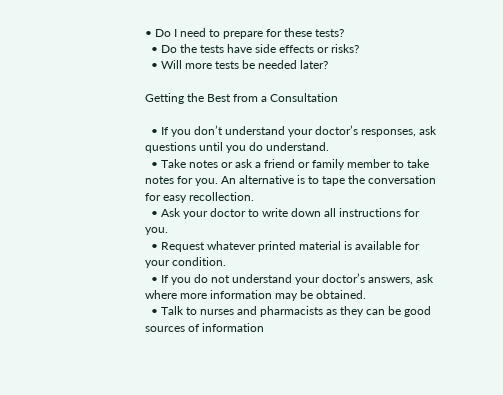• Do I need to prepare for these tests?
  • Do the tests have side effects or risks?
  • Will more tests be needed later?

Getting the Best from a Consultation

  • If you don’t understand your doctor’s responses, ask questions until you do understand.
  • Take notes or ask a friend or family member to take notes for you. An alternative is to tape the conversation for easy recollection.
  • Ask your doctor to write down all instructions for you.
  • Request whatever printed material is available for your condition.
  • If you do not understand your doctor’s answers, ask where more information may be obtained.
  • Talk to nurses and pharmacists as they can be good sources of information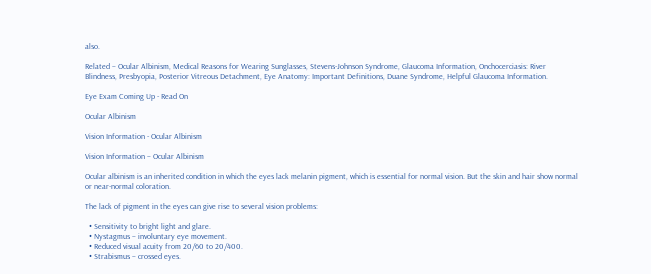also.

Related – Ocular Albinism, Medical Reasons for Wearing Sunglasses, Stevens-Johnson Syndrome, Glaucoma Information, Onchocerciasis: River Blindness, Presbyopia, Posterior Vitreous Detachment, Eye Anatomy: Important Definitions, Duane Syndrome, Helpful Glaucoma Information.

Eye Exam Coming Up - Read On

Ocular Albinism

Vision Information - Ocular Albinism

Vision Information – Ocular Albinism

Ocular albinism is an inherited condition in which the eyes lack melanin pigment, which is essential for normal vision. But the skin and hair show normal or near-normal coloration.

The lack of pigment in the eyes can give rise to several vision problems:

  • Sensitivity to bright light and glare.
  • Nystagmus – involuntary eye movement.
  • Reduced visual acuity from 20/60 to 20/400.
  • Strabismus – crossed eyes.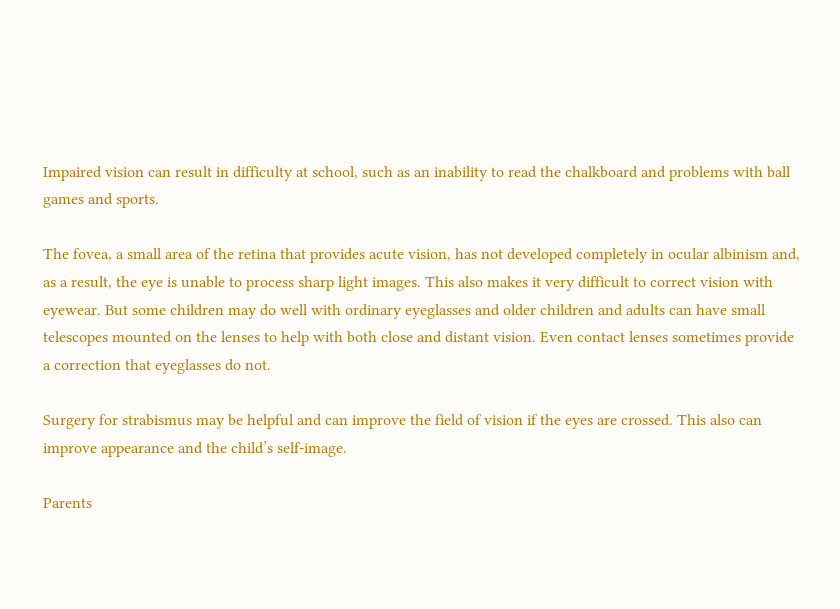Impaired vision can result in difficulty at school, such as an inability to read the chalkboard and problems with ball games and sports.

The fovea, a small area of the retina that provides acute vision, has not developed completely in ocular albinism and, as a result, the eye is unable to process sharp light images. This also makes it very difficult to correct vision with eyewear. But some children may do well with ordinary eyeglasses and older children and adults can have small telescopes mounted on the lenses to help with both close and distant vision. Even contact lenses sometimes provide a correction that eyeglasses do not.

Surgery for strabismus may be helpful and can improve the field of vision if the eyes are crossed. This also can improve appearance and the child’s self-image.

Parents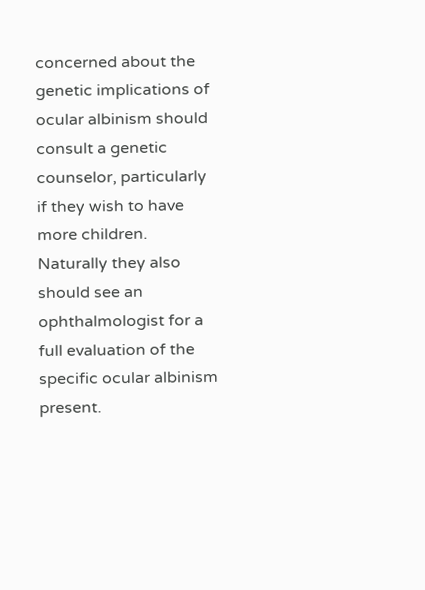concerned about the genetic implications of ocular albinism should consult a genetic counselor, particularly if they wish to have more children. Naturally they also should see an ophthalmologist for a full evaluation of the specific ocular albinism present.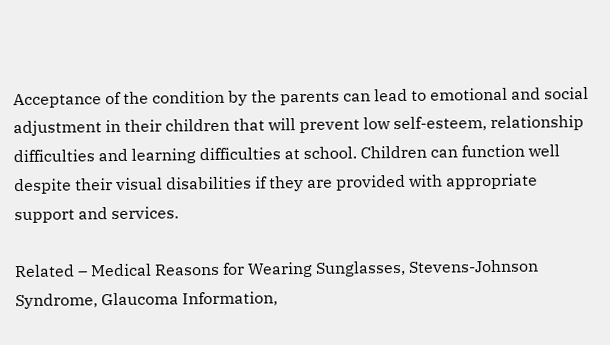Acceptance of the condition by the parents can lead to emotional and social adjustment in their children that will prevent low self-esteem, relationship difficulties and learning difficulties at school. Children can function well despite their visual disabilities if they are provided with appropriate support and services.

Related – Medical Reasons for Wearing Sunglasses, Stevens-Johnson Syndrome, Glaucoma Information,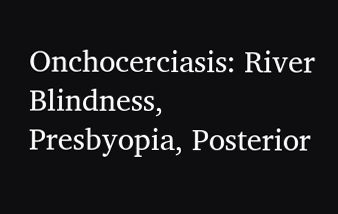Onchocerciasis: River Blindness, Presbyopia, Posterior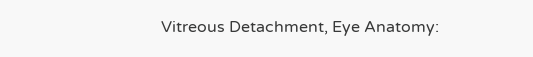Vitreous Detachment, Eye Anatomy: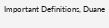Important Definitions, Duane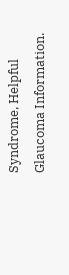Syndrome, Helpful Glaucoma Information.